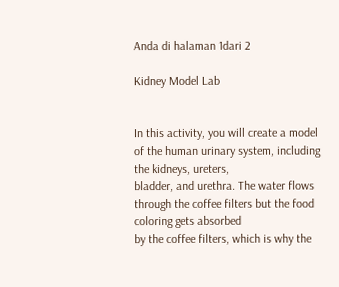Anda di halaman 1dari 2

Kidney Model Lab


In this activity, you will create a model of the human urinary system, including the kidneys, ureters,
bladder, and urethra. The water flows through the coffee filters but the food coloring gets absorbed
by the coffee filters, which is why the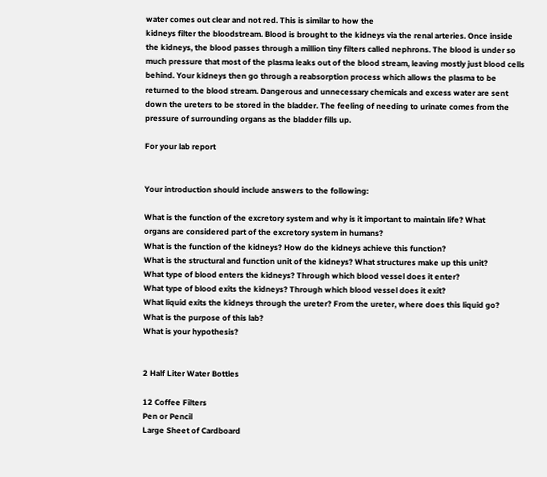water comes out clear and not red. This is similar to how the
kidneys filter the bloodstream. Blood is brought to the kidneys via the renal arteries. Once inside
the kidneys, the blood passes through a million tiny filters called nephrons. The blood is under so
much pressure that most of the plasma leaks out of the blood stream, leaving mostly just blood cells
behind. Your kidneys then go through a reabsorption process which allows the plasma to be
returned to the blood stream. Dangerous and unnecessary chemicals and excess water are sent
down the ureters to be stored in the bladder. The feeling of needing to urinate comes from the
pressure of surrounding organs as the bladder fills up.

For your lab report


Your introduction should include answers to the following:

What is the function of the excretory system and why is it important to maintain life? What
organs are considered part of the excretory system in humans?
What is the function of the kidneys? How do the kidneys achieve this function?
What is the structural and function unit of the kidneys? What structures make up this unit?
What type of blood enters the kidneys? Through which blood vessel does it enter?
What type of blood exits the kidneys? Through which blood vessel does it exit?
What liquid exits the kidneys through the ureter? From the ureter, where does this liquid go?
What is the purpose of this lab?
What is your hypothesis?


2 Half Liter Water Bottles

12 Coffee Filters
Pen or Pencil
Large Sheet of Cardboard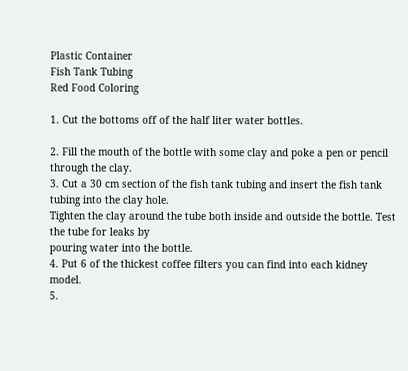Plastic Container
Fish Tank Tubing
Red Food Coloring

1. Cut the bottoms off of the half liter water bottles.

2. Fill the mouth of the bottle with some clay and poke a pen or pencil through the clay.
3. Cut a 30 cm section of the fish tank tubing and insert the fish tank tubing into the clay hole.
Tighten the clay around the tube both inside and outside the bottle. Test the tube for leaks by
pouring water into the bottle.
4. Put 6 of the thickest coffee filters you can find into each kidney model.
5.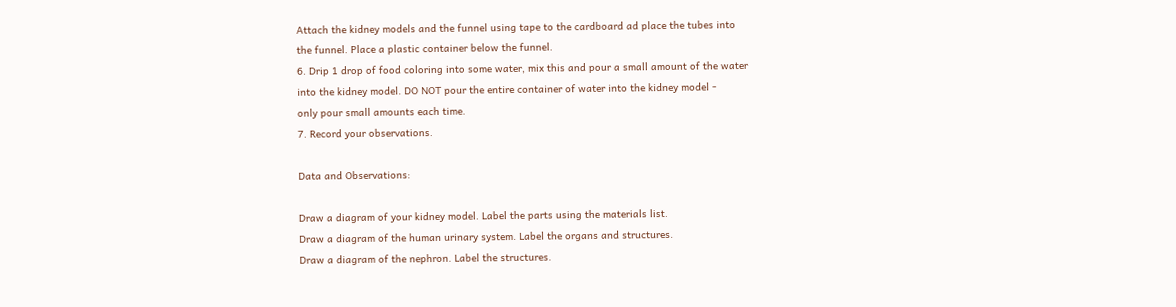Attach the kidney models and the funnel using tape to the cardboard ad place the tubes into
the funnel. Place a plastic container below the funnel.
6. Drip 1 drop of food coloring into some water, mix this and pour a small amount of the water
into the kidney model. DO NOT pour the entire container of water into the kidney model -
only pour small amounts each time.
7. Record your observations.

Data and Observations:

Draw a diagram of your kidney model. Label the parts using the materials list.
Draw a diagram of the human urinary system. Label the organs and structures.
Draw a diagram of the nephron. Label the structures.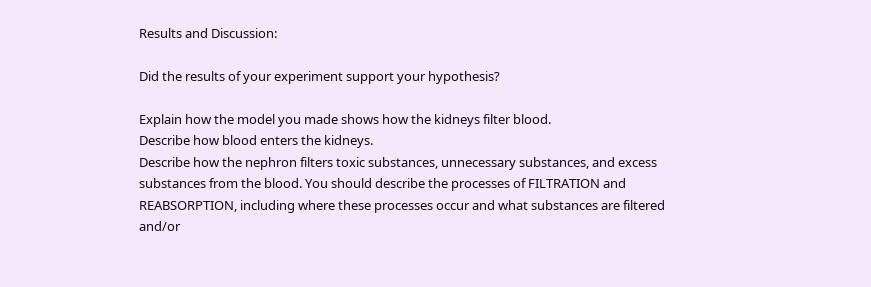Results and Discussion:

Did the results of your experiment support your hypothesis?

Explain how the model you made shows how the kidneys filter blood.
Describe how blood enters the kidneys.
Describe how the nephron filters toxic substances, unnecessary substances, and excess
substances from the blood. You should describe the processes of FILTRATION and
REABSORPTION, including where these processes occur and what substances are filtered
and/or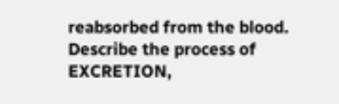reabsorbed from the blood.
Describe the process of EXCRETION,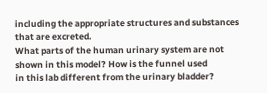including the appropriate structures and substances
that are excreted.
What parts of the human urinary system are not shown in this model? How is the funnel used
in this lab different from the urinary bladder?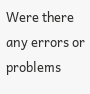Were there any errors or problems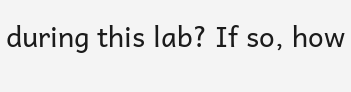during this lab? If so, how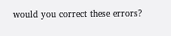would you correct these errors?